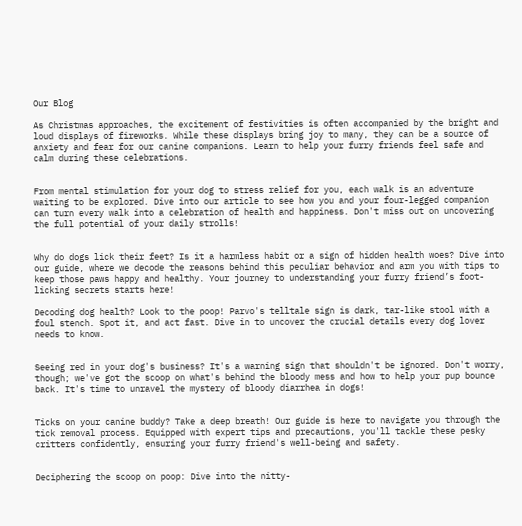Our Blog

As Christmas approaches, the excitement of festivities is often accompanied by the bright and loud displays of fireworks. While these displays bring joy to many, they can be a source of anxiety and fear for our canine companions. Learn to help your furry friends feel safe and calm during these celebrations.


From mental stimulation for your dog to stress relief for you, each walk is an adventure waiting to be explored. Dive into our article to see how you and your four-legged companion can turn every walk into a celebration of health and happiness. Don't miss out on uncovering the full potential of your daily strolls!


Why do dogs lick their feet? Is it a harmless habit or a sign of hidden health woes? Dive into our guide, where we decode the reasons behind this peculiar behavior and arm you with tips to keep those paws happy and healthy. Your journey to understanding your furry friend’s foot-licking secrets starts here!

Decoding dog health? Look to the poop! Parvo's telltale sign is dark, tar-like stool with a foul stench. Spot it, and act fast. Dive in to uncover the crucial details every dog lover needs to know.


Seeing red in your dog's business? It's a warning sign that shouldn't be ignored. Don't worry, though; we've got the scoop on what's behind the bloody mess and how to help your pup bounce back. It's time to unravel the mystery of bloody diarrhea in dogs!


Ticks on your canine buddy? Take a deep breath! Our guide is here to navigate you through the tick removal process. Equipped with expert tips and precautions, you'll tackle these pesky critters confidently, ensuring your furry friend's well-being and safety.


Deciphering the scoop on poop: Dive into the nitty-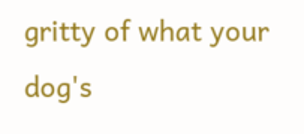gritty of what your dog's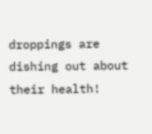droppings are dishing out about their health!